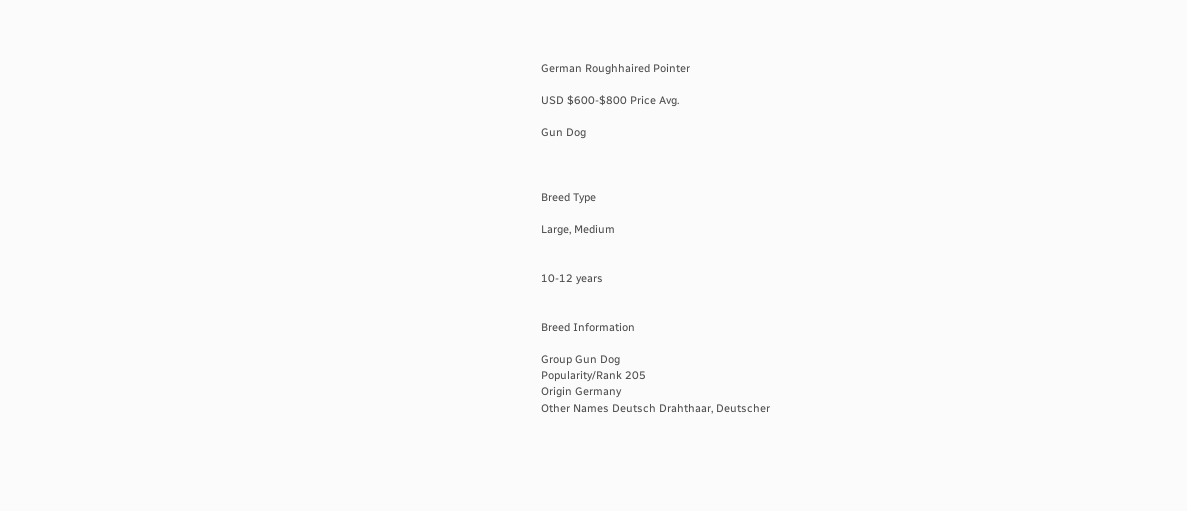German Roughhaired Pointer

USD $600-$800 Price Avg.

Gun Dog



Breed Type

Large, Medium


10-12 years


Breed Information

Group Gun Dog
Popularity/Rank 205
Origin Germany
Other Names Deutsch Drahthaar, Deutscher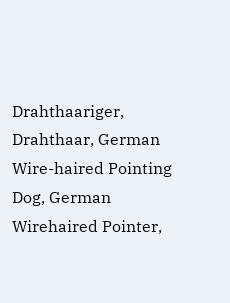Drahthaariger, Drahthaar, German Wire-haired Pointing Dog, German Wirehaired Pointer,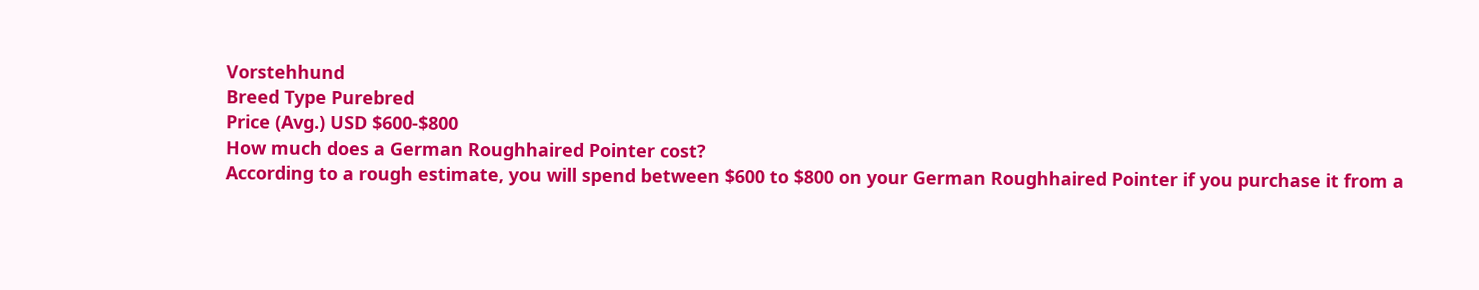Vorstehhund
Breed Type Purebred
Price (Avg.) USD $600-$800
How much does a German Roughhaired Pointer cost?
According to a rough estimate, you will spend between $600 to $800 on your German Roughhaired Pointer if you purchase it from a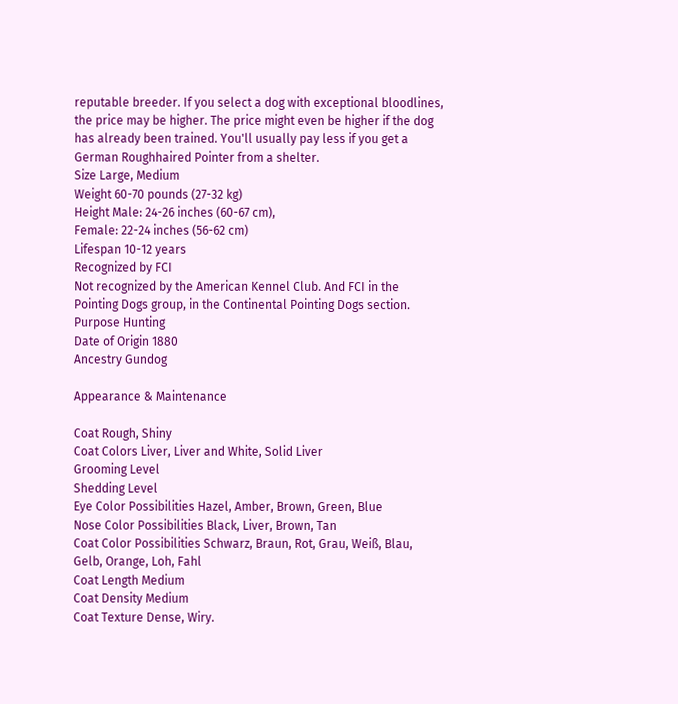reputable breeder. If you select a dog with exceptional bloodlines, the price may be higher. The price might even be higher if the dog has already been trained. You'll usually pay less if you get a German Roughhaired Pointer from a shelter.
Size Large, Medium
Weight 60-70 pounds (27-32 kg)
Height Male: 24-26 inches (60-67 cm),
Female: 22-24 inches (56-62 cm)
Lifespan 10-12 years
Recognized by FCI
Not recognized by the American Kennel Club. And FCI in the Pointing Dogs group, in the Continental Pointing Dogs section.
Purpose Hunting
Date of Origin 1880
Ancestry Gundog

Appearance & Maintenance

Coat Rough, Shiny
Coat Colors Liver, Liver and White, Solid Liver
Grooming Level
Shedding Level
Eye Color Possibilities Hazel, Amber, Brown, Green, Blue
Nose Color Possibilities Black, Liver, Brown, Tan
Coat Color Possibilities Schwarz, Braun, Rot, Grau, Weiß, Blau, Gelb, Orange, Loh, Fahl
Coat Length Medium
Coat Density Medium
Coat Texture Dense, Wiry.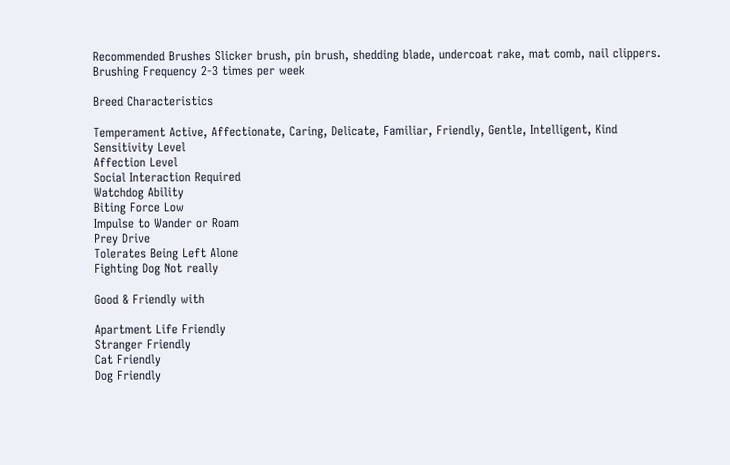Recommended Brushes Slicker brush, pin brush, shedding blade, undercoat rake, mat comb, nail clippers.
Brushing Frequency 2-3 times per week

Breed Characteristics

Temperament Active, Affectionate, Caring, Delicate, Familiar, Friendly, Gentle, Intelligent, Kind
Sensitivity Level
Affection Level
Social Interaction Required
Watchdog Ability
Biting Force Low
Impulse to Wander or Roam
Prey Drive
Tolerates Being Left Alone
Fighting Dog Not really

Good & Friendly with

Apartment Life Friendly
Stranger Friendly
Cat Friendly
Dog Friendly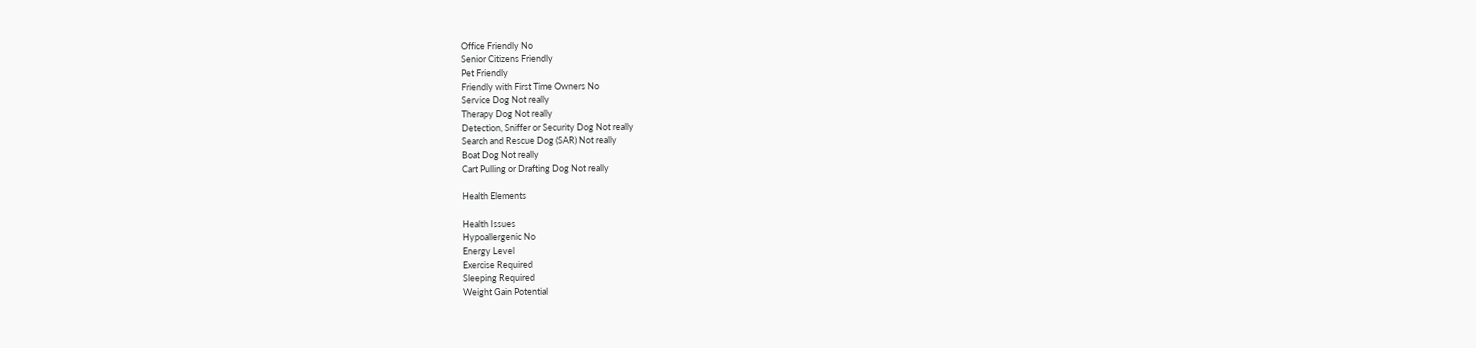Office Friendly No
Senior Citizens Friendly
Pet Friendly
Friendly with First Time Owners No
Service Dog Not really
Therapy Dog Not really
Detection, Sniffer or Security Dog Not really
Search and Rescue Dog (SAR) Not really
Boat Dog Not really
Cart Pulling or Drafting Dog Not really

Health Elements

Health Issues
Hypoallergenic No
Energy Level
Exercise Required
Sleeping Required
Weight Gain Potential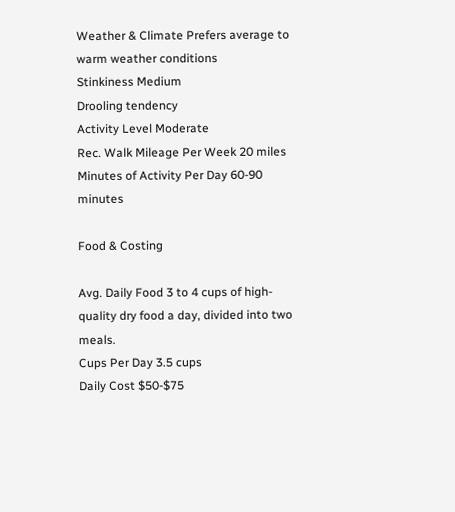Weather & Climate Prefers average to warm weather conditions
Stinkiness Medium
Drooling tendency
Activity Level Moderate
Rec. Walk Mileage Per Week 20 miles
Minutes of Activity Per Day 60-90 minutes

Food & Costing

Avg. Daily Food 3 to 4 cups of high-quality dry food a day, divided into two meals.
Cups Per Day 3.5 cups
Daily Cost $50-$75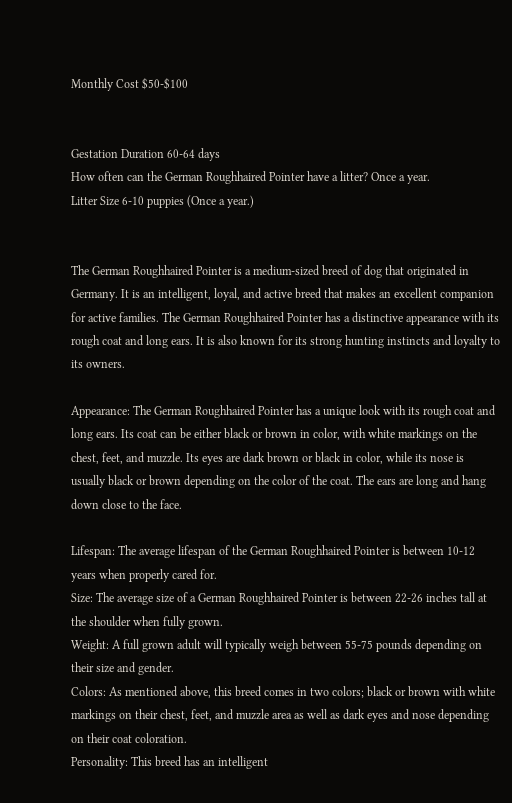Monthly Cost $50-$100


Gestation Duration 60-64 days
How often can the German Roughhaired Pointer have a litter? Once a year.
Litter Size 6-10 puppies (Once a year.)


The German Roughhaired Pointer is a medium-sized breed of dog that originated in Germany. It is an intelligent, loyal, and active breed that makes an excellent companion for active families. The German Roughhaired Pointer has a distinctive appearance with its rough coat and long ears. It is also known for its strong hunting instincts and loyalty to its owners.

Appearance: The German Roughhaired Pointer has a unique look with its rough coat and long ears. Its coat can be either black or brown in color, with white markings on the chest, feet, and muzzle. Its eyes are dark brown or black in color, while its nose is usually black or brown depending on the color of the coat. The ears are long and hang down close to the face.

Lifespan: The average lifespan of the German Roughhaired Pointer is between 10-12 years when properly cared for.
Size: The average size of a German Roughhaired Pointer is between 22-26 inches tall at the shoulder when fully grown.
Weight: A full grown adult will typically weigh between 55-75 pounds depending on their size and gender.
Colors: As mentioned above, this breed comes in two colors; black or brown with white markings on their chest, feet, and muzzle area as well as dark eyes and nose depending on their coat coloration.
Personality: This breed has an intelligent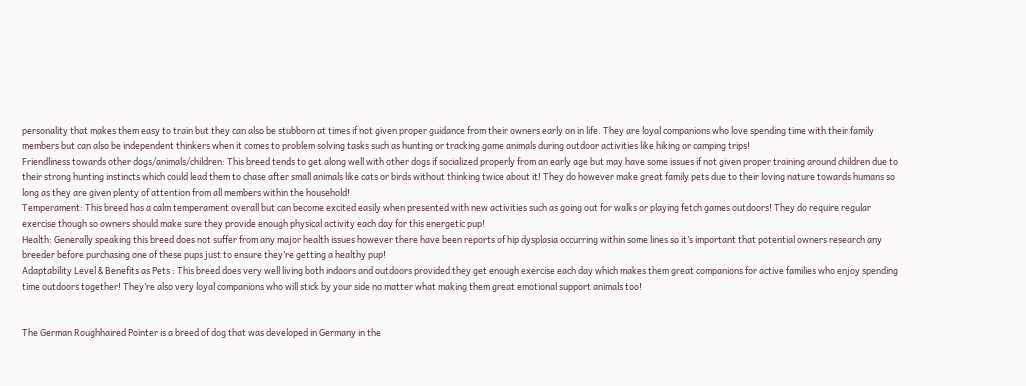personality that makes them easy to train but they can also be stubborn at times if not given proper guidance from their owners early on in life. They are loyal companions who love spending time with their family members but can also be independent thinkers when it comes to problem solving tasks such as hunting or tracking game animals during outdoor activities like hiking or camping trips!
Friendliness towards other dogs/animals/children: This breed tends to get along well with other dogs if socialized properly from an early age but may have some issues if not given proper training around children due to their strong hunting instincts which could lead them to chase after small animals like cats or birds without thinking twice about it! They do however make great family pets due to their loving nature towards humans so long as they are given plenty of attention from all members within the household!
Temperament: This breed has a calm temperament overall but can become excited easily when presented with new activities such as going out for walks or playing fetch games outdoors! They do require regular exercise though so owners should make sure they provide enough physical activity each day for this energetic pup!
Health: Generally speaking this breed does not suffer from any major health issues however there have been reports of hip dysplasia occurring within some lines so it’s important that potential owners research any breeder before purchasing one of these pups just to ensure they’re getting a healthy pup!
Adaptability Level & Benefits as Pets : This breed does very well living both indoors and outdoors provided they get enough exercise each day which makes them great companions for active families who enjoy spending time outdoors together! They’re also very loyal companions who will stick by your side no matter what making them great emotional support animals too!


The German Roughhaired Pointer is a breed of dog that was developed in Germany in the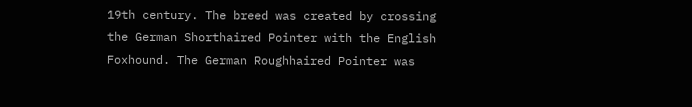19th century. The breed was created by crossing the German Shorthaired Pointer with the English Foxhound. The German Roughhaired Pointer was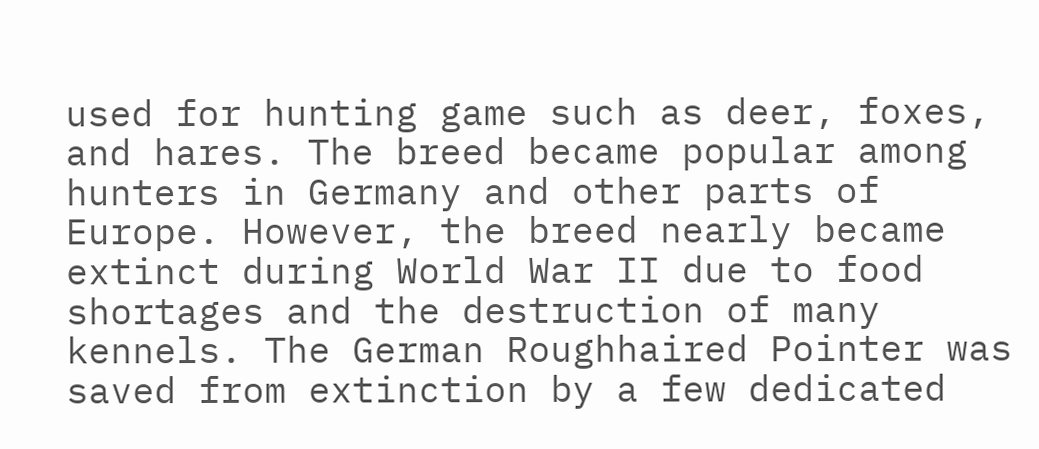used for hunting game such as deer, foxes, and hares. The breed became popular among hunters in Germany and other parts of Europe. However, the breed nearly became extinct during World War II due to food shortages and the destruction of many kennels. The German Roughhaired Pointer was saved from extinction by a few dedicated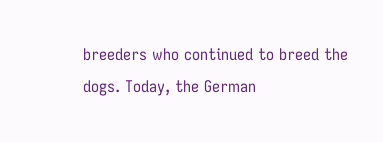breeders who continued to breed the dogs. Today, the German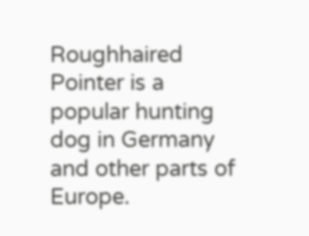Roughhaired Pointer is a popular hunting dog in Germany and other parts of Europe.